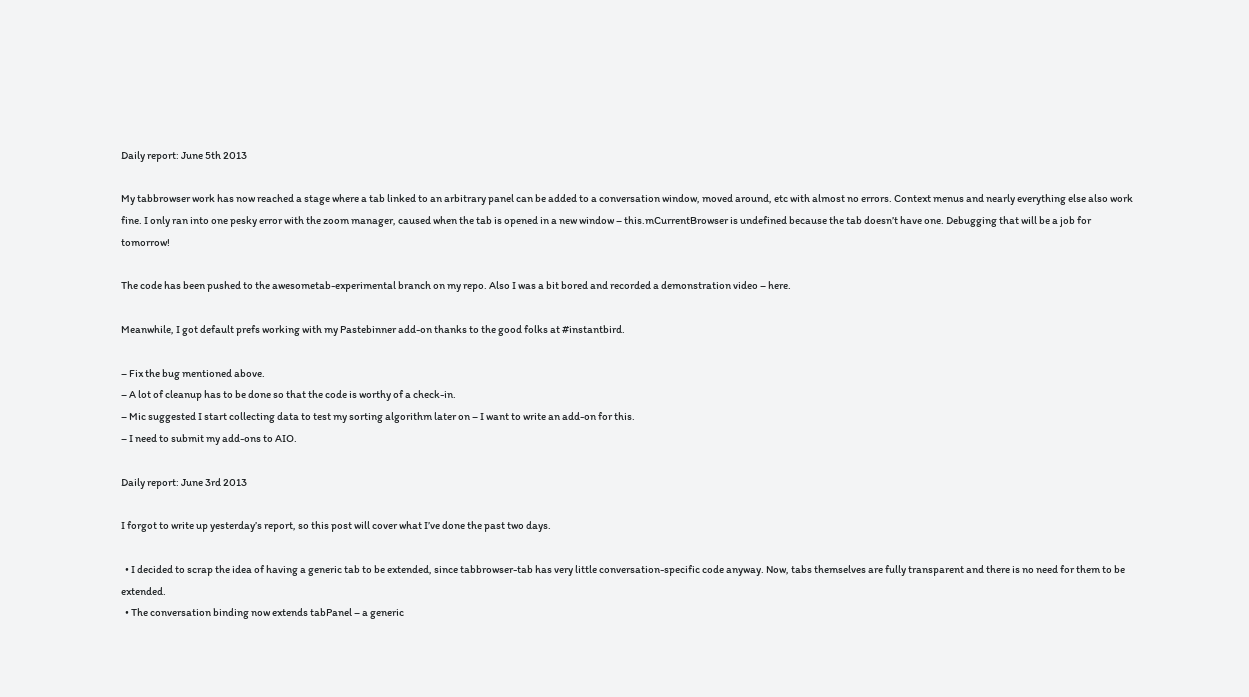Daily report: June 5th 2013

My tabbrowser work has now reached a stage where a tab linked to an arbitrary panel can be added to a conversation window, moved around, etc with almost no errors. Context menus and nearly everything else also work fine. I only ran into one pesky error with the zoom manager, caused when the tab is opened in a new window – this.mCurrentBrowser is undefined because the tab doesn’t have one. Debugging that will be a job for tomorrow!

The code has been pushed to the awesometab-experimental branch on my repo. Also I was a bit bored and recorded a demonstration video – here.

Meanwhile, I got default prefs working with my Pastebinner add-on thanks to the good folks at #instantbird.

– Fix the bug mentioned above.
– A lot of cleanup has to be done so that the code is worthy of a check-in.
– Mic suggested I start collecting data to test my sorting algorithm later on – I want to write an add-on for this.
– I need to submit my add-ons to AIO.

Daily report: June 3rd 2013

I forgot to write up yesterday’s report, so this post will cover what I’ve done the past two days.

  • I decided to scrap the idea of having a generic tab to be extended, since tabbrowser-tab has very little conversation-specific code anyway. Now, tabs themselves are fully transparent and there is no need for them to be extended.
  • The conversation binding now extends tabPanel – a generic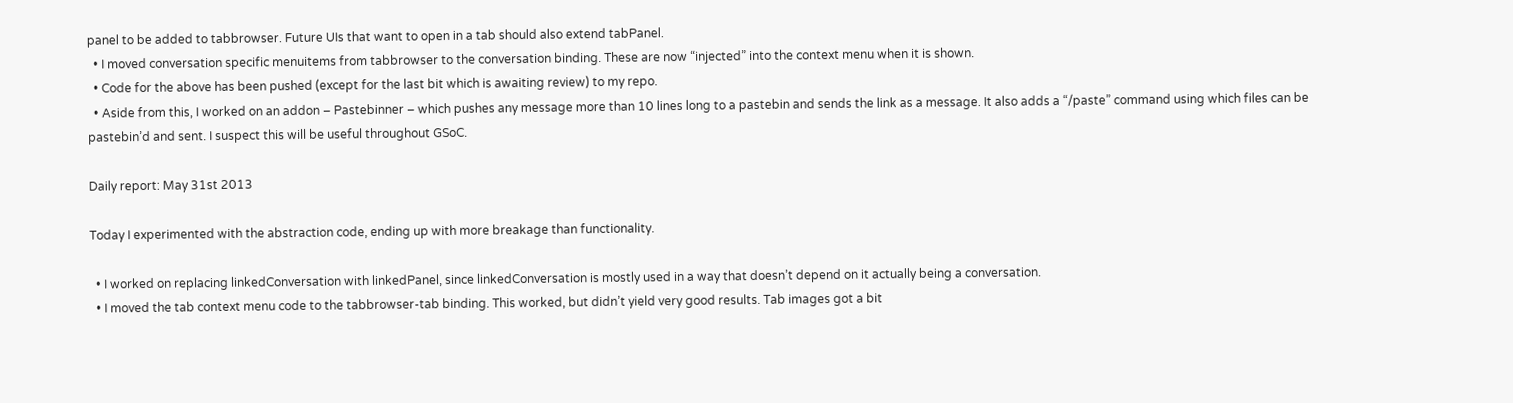panel to be added to tabbrowser. Future UIs that want to open in a tab should also extend tabPanel.
  • I moved conversation specific menuitems from tabbrowser to the conversation binding. These are now “injected” into the context menu when it is shown.
  • Code for the above has been pushed (except for the last bit which is awaiting review) to my repo.
  • Aside from this, I worked on an addon – Pastebinner – which pushes any message more than 10 lines long to a pastebin and sends the link as a message. It also adds a “/paste” command using which files can be pastebin’d and sent. I suspect this will be useful throughout GSoC.

Daily report: May 31st 2013

Today I experimented with the abstraction code, ending up with more breakage than functionality.

  • I worked on replacing linkedConversation with linkedPanel, since linkedConversation is mostly used in a way that doesn’t depend on it actually being a conversation.
  • I moved the tab context menu code to the tabbrowser-tab binding. This worked, but didn’t yield very good results. Tab images got a bit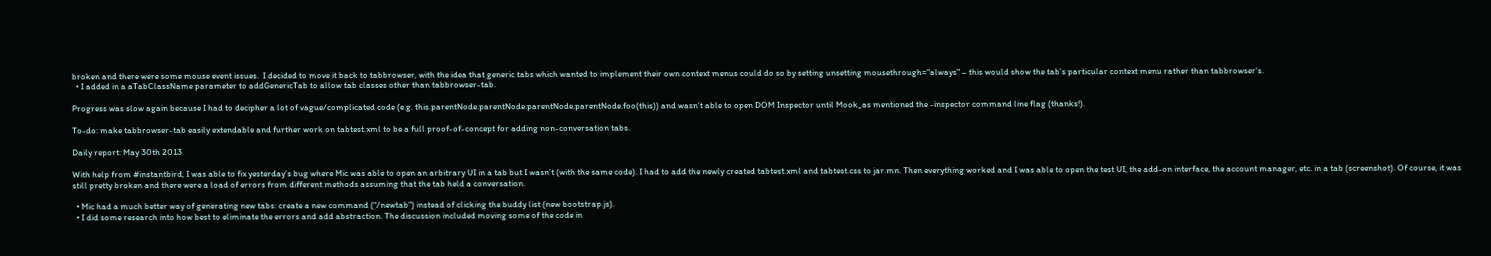broken and there were some mouse event issues.  I decided to move it back to tabbrowser, with the idea that generic tabs which wanted to implement their own context menus could do so by setting unsetting mousethrough="always" – this would show the tab’s particular context menu rather than tabbrowser‘s.
  • I added in a aTabClassName parameter to addGenericTab to allow tab classes other than tabbrowser-tab.

Progress was slow again because I had to decipher a lot of vague/complicated code (e.g. this.parentNode.parentNode.parentNode.parentNode.foo(this)) and wasn’t able to open DOM Inspector until Mook_as mentioned the -inspector command line flag (thanks!).

To-do: make tabbrowser-tab easily extendable and further work on tabtest.xml to be a full proof-of-concept for adding non-conversation tabs.

Daily report: May 30th 2013

With help from #instantbird, I was able to fix yesterday’s bug where Mic was able to open an arbitrary UI in a tab but I wasn’t (with the same code). I had to add the newly created tabtest.xml and tabtest.css to jar.mn. Then everything worked and I was able to open the test UI, the add-on interface, the account manager, etc. in a tab (screenshot). Of course, it was still pretty broken and there were a load of errors from different methods assuming that the tab held a conversation.

  • Mic had a much better way of generating new tabs: create a new command (“/newtab”) instead of clicking the buddy list (new bootstrap.js).
  • I did some research into how best to eliminate the errors and add abstraction. The discussion included moving some of the code in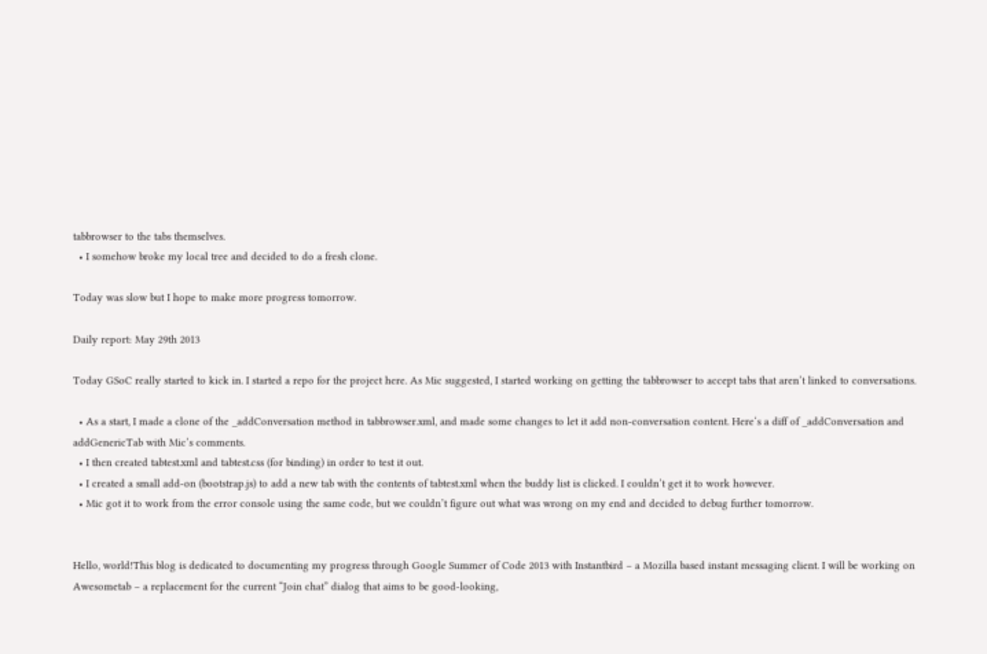tabbrowser to the tabs themselves.
  • I somehow broke my local tree and decided to do a fresh clone.

Today was slow but I hope to make more progress tomorrow.

Daily report: May 29th 2013

Today GSoC really started to kick in. I started a repo for the project here. As Mic suggested, I started working on getting the tabbrowser to accept tabs that aren’t linked to conversations.

  • As a start, I made a clone of the _addConversation method in tabbrowser.xml, and made some changes to let it add non-conversation content. Here‘s a diff of _addConversation and addGenericTab with Mic’s comments.
  • I then created tabtest.xml and tabtest.css (for binding) in order to test it out.
  • I created a small add-on (bootstrap.js) to add a new tab with the contents of tabtest.xml when the buddy list is clicked. I couldn’t get it to work however.
  • Mic got it to work from the error console using the same code, but we couldn’t figure out what was wrong on my end and decided to debug further tomorrow.


Hello, world!This blog is dedicated to documenting my progress through Google Summer of Code 2013 with Instantbird – a Mozilla based instant messaging client. I will be working on Awesometab – a replacement for the current “Join chat” dialog that aims to be good-looking,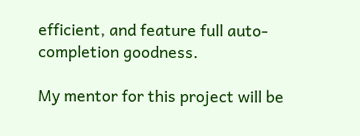efficient, and feature full auto-completion goodness.

My mentor for this project will be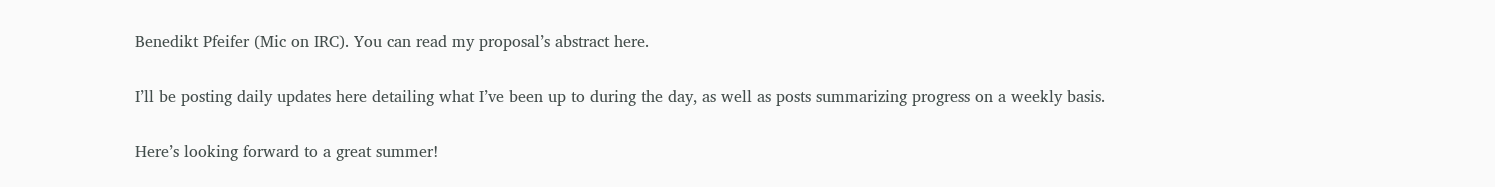Benedikt Pfeifer (Mic on IRC). You can read my proposal’s abstract here.

I’ll be posting daily updates here detailing what I’ve been up to during the day, as well as posts summarizing progress on a weekly basis.

Here’s looking forward to a great summer!